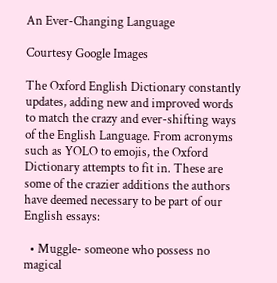An Ever-Changing Language

Courtesy Google Images

The Oxford English Dictionary constantly updates, adding new and improved words to match the crazy and ever-shifting ways of the English Language. From acronyms such as YOLO to emojis, the Oxford Dictionary attempts to fit in. These are some of the crazier additions the authors have deemed necessary to be part of our English essays:

  • Muggle- someone who possess no magical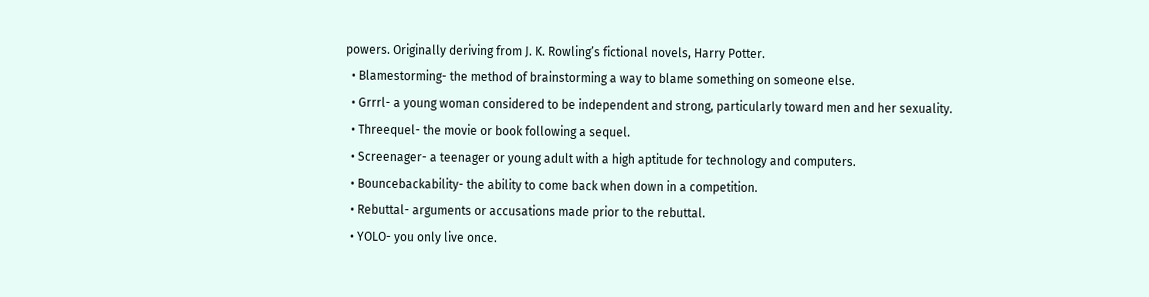powers. Originally deriving from J. K. Rowling’s fictional novels, Harry Potter.
  • Blamestorming- the method of brainstorming a way to blame something on someone else.
  • Grrrl- a young woman considered to be independent and strong, particularly toward men and her sexuality.
  • Threequel- the movie or book following a sequel.
  • Screenager- a teenager or young adult with a high aptitude for technology and computers.
  • Bouncebackability- the ability to come back when down in a competition.
  • Rebuttal- arguments or accusations made prior to the rebuttal.
  • YOLO- you only live once.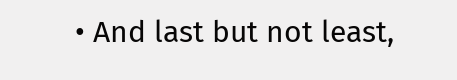• And last but not least,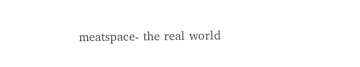meatspace- the real world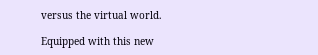versus the virtual world.

Equipped with this new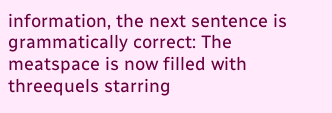information, the next sentence is grammatically correct: The meatspace is now filled with threequels starring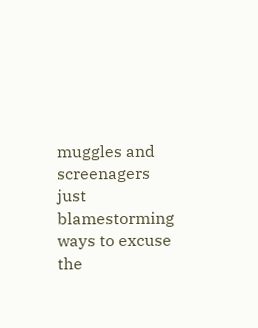muggles and screenagers just blamestorming ways to excuse the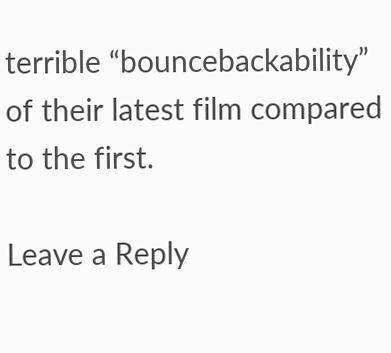terrible “bouncebackability” of their latest film compared to the first.

Leave a Reply